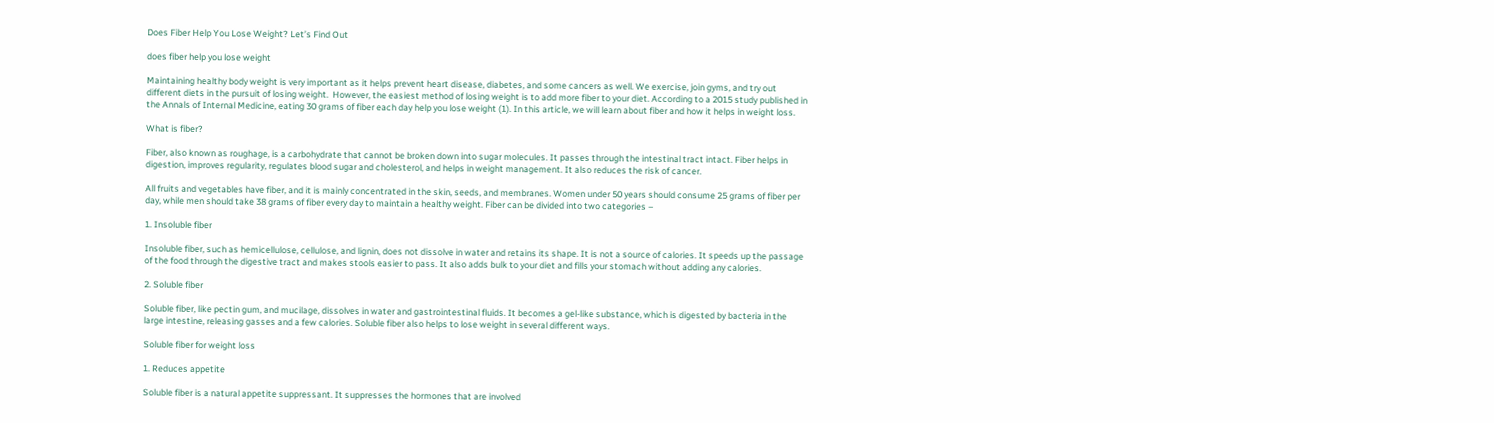Does Fiber Help You Lose Weight? Let’s Find Out

does fiber help you lose weight

Maintaining healthy body weight is very important as it helps prevent heart disease, diabetes, and some cancers as well. We exercise, join gyms, and try out different diets in the pursuit of losing weight.  However, the easiest method of losing weight is to add more fiber to your diet. According to a 2015 study published in the Annals of Internal Medicine, eating 30 grams of fiber each day help you lose weight (1). In this article, we will learn about fiber and how it helps in weight loss.

What is fiber?

Fiber, also known as roughage, is a carbohydrate that cannot be broken down into sugar molecules. It passes through the intestinal tract intact. Fiber helps in digestion, improves regularity, regulates blood sugar and cholesterol, and helps in weight management. It also reduces the risk of cancer.

All fruits and vegetables have fiber, and it is mainly concentrated in the skin, seeds, and membranes. Women under 50 years should consume 25 grams of fiber per day, while men should take 38 grams of fiber every day to maintain a healthy weight. Fiber can be divided into two categories –

1. Insoluble fiber

Insoluble fiber, such as hemicellulose, cellulose, and lignin, does not dissolve in water and retains its shape. It is not a source of calories. It speeds up the passage of the food through the digestive tract and makes stools easier to pass. It also adds bulk to your diet and fills your stomach without adding any calories.

2. Soluble fiber

Soluble fiber, like pectin gum, and mucilage, dissolves in water and gastrointestinal fluids. It becomes a gel-like substance, which is digested by bacteria in the large intestine, releasing gasses and a few calories. Soluble fiber also helps to lose weight in several different ways.

Soluble fiber for weight loss

1. Reduces appetite

Soluble fiber is a natural appetite suppressant. It suppresses the hormones that are involved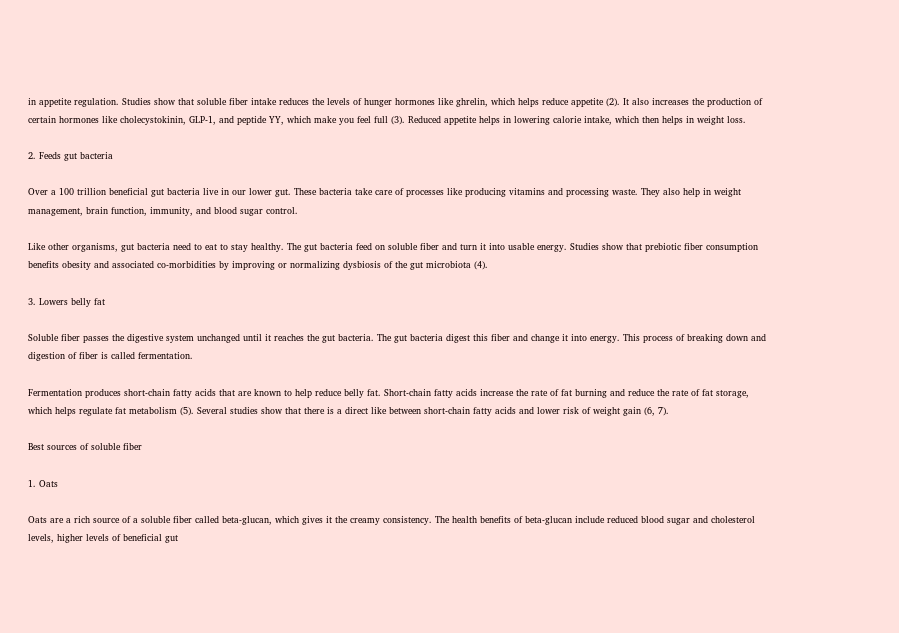in appetite regulation. Studies show that soluble fiber intake reduces the levels of hunger hormones like ghrelin, which helps reduce appetite (2). It also increases the production of certain hormones like cholecystokinin, GLP-1, and peptide YY, which make you feel full (3). Reduced appetite helps in lowering calorie intake, which then helps in weight loss.

2. Feeds gut bacteria

Over a 100 trillion beneficial gut bacteria live in our lower gut. These bacteria take care of processes like producing vitamins and processing waste. They also help in weight management, brain function, immunity, and blood sugar control.

Like other organisms, gut bacteria need to eat to stay healthy. The gut bacteria feed on soluble fiber and turn it into usable energy. Studies show that prebiotic fiber consumption benefits obesity and associated co-morbidities by improving or normalizing dysbiosis of the gut microbiota (4).

3. Lowers belly fat

Soluble fiber passes the digestive system unchanged until it reaches the gut bacteria. The gut bacteria digest this fiber and change it into energy. This process of breaking down and digestion of fiber is called fermentation.

Fermentation produces short-chain fatty acids that are known to help reduce belly fat. Short-chain fatty acids increase the rate of fat burning and reduce the rate of fat storage, which helps regulate fat metabolism (5). Several studies show that there is a direct like between short-chain fatty acids and lower risk of weight gain (6, 7).

Best sources of soluble fiber

1. Oats

Oats are a rich source of a soluble fiber called beta-glucan, which gives it the creamy consistency. The health benefits of beta-glucan include reduced blood sugar and cholesterol levels, higher levels of beneficial gut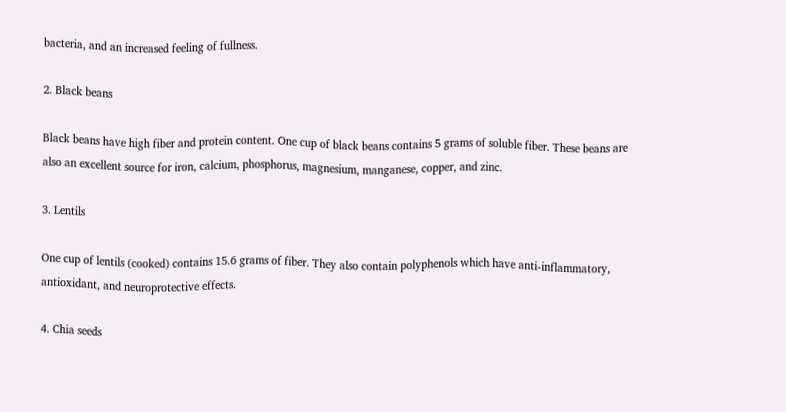bacteria, and an increased feeling of fullness.

2. Black beans

Black beans have high fiber and protein content. One cup of black beans contains 5 grams of soluble fiber. These beans are also an excellent source for iron, calcium, phosphorus, magnesium, manganese, copper, and zinc.

3. Lentils

One cup of lentils (cooked) contains 15.6 grams of fiber. They also contain polyphenols which have anti-inflammatory, antioxidant, and neuroprotective effects.

4. Chia seeds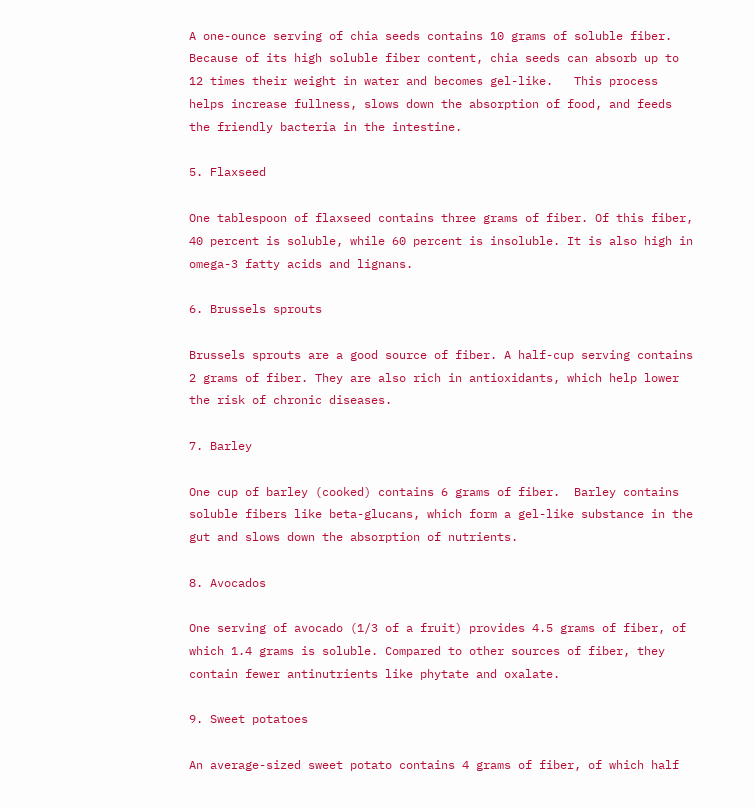A one-ounce serving of chia seeds contains 10 grams of soluble fiber. Because of its high soluble fiber content, chia seeds can absorb up to 12 times their weight in water and becomes gel-like.   This process helps increase fullness, slows down the absorption of food, and feeds the friendly bacteria in the intestine.

5. Flaxseed

One tablespoon of flaxseed contains three grams of fiber. Of this fiber, 40 percent is soluble, while 60 percent is insoluble. It is also high in omega-3 fatty acids and lignans.

6. Brussels sprouts

Brussels sprouts are a good source of fiber. A half-cup serving contains 2 grams of fiber. They are also rich in antioxidants, which help lower the risk of chronic diseases.

7. Barley

One cup of barley (cooked) contains 6 grams of fiber.  Barley contains soluble fibers like beta-glucans, which form a gel-like substance in the gut and slows down the absorption of nutrients.

8. Avocados

One serving of avocado (1/3 of a fruit) provides 4.5 grams of fiber, of which 1.4 grams is soluble. Compared to other sources of fiber, they contain fewer antinutrients like phytate and oxalate.

9. Sweet potatoes

An average-sized sweet potato contains 4 grams of fiber, of which half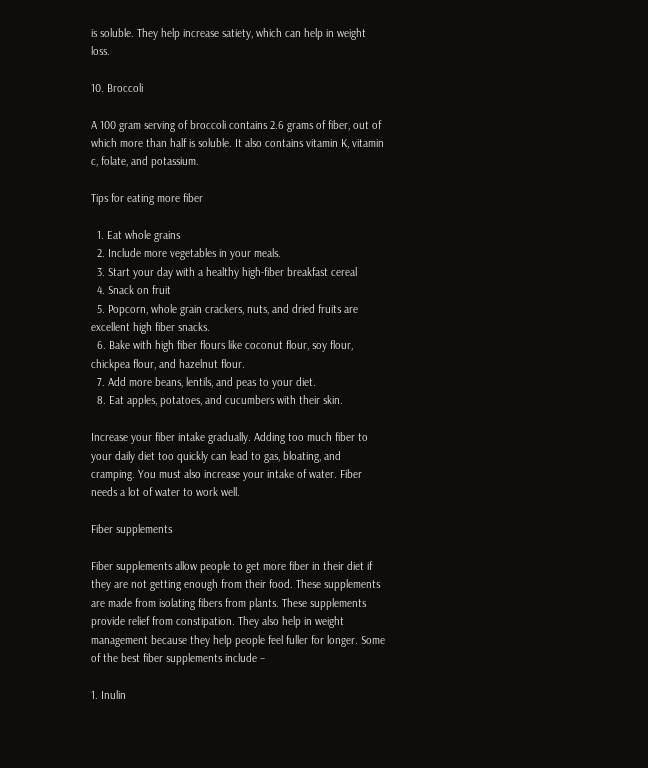is soluble. They help increase satiety, which can help in weight loss.

10. Broccoli

A 100 gram serving of broccoli contains 2.6 grams of fiber, out of which more than half is soluble. It also contains vitamin K, vitamin c, folate, and potassium.

Tips for eating more fiber

  1. Eat whole grains
  2. Include more vegetables in your meals.
  3. Start your day with a healthy high-fiber breakfast cereal
  4. Snack on fruit
  5. Popcorn, whole grain crackers, nuts, and dried fruits are excellent high fiber snacks.
  6. Bake with high fiber flours like coconut flour, soy flour, chickpea flour, and hazelnut flour.
  7. Add more beans, lentils, and peas to your diet.
  8. Eat apples, potatoes, and cucumbers with their skin.

Increase your fiber intake gradually. Adding too much fiber to your daily diet too quickly can lead to gas, bloating, and cramping. You must also increase your intake of water. Fiber needs a lot of water to work well.

Fiber supplements

Fiber supplements allow people to get more fiber in their diet if they are not getting enough from their food. These supplements are made from isolating fibers from plants. These supplements provide relief from constipation. They also help in weight management because they help people feel fuller for longer. Some of the best fiber supplements include –

1. Inulin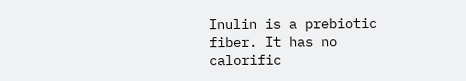Inulin is a prebiotic fiber. It has no calorific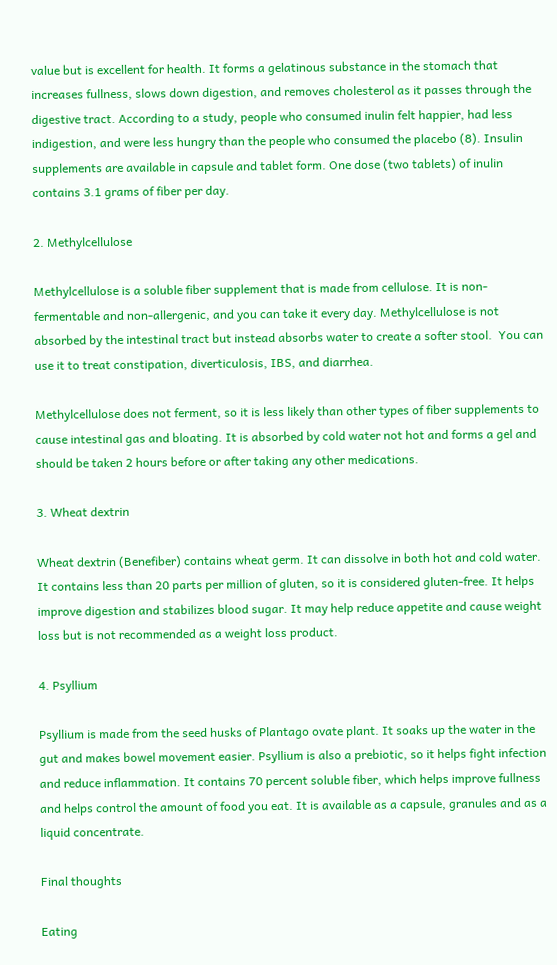value but is excellent for health. It forms a gelatinous substance in the stomach that increases fullness, slows down digestion, and removes cholesterol as it passes through the digestive tract. According to a study, people who consumed inulin felt happier, had less indigestion, and were less hungry than the people who consumed the placebo (8). Insulin supplements are available in capsule and tablet form. One dose (two tablets) of inulin contains 3.1 grams of fiber per day.

2. Methylcellulose

Methylcellulose is a soluble fiber supplement that is made from cellulose. It is non-fermentable and non-allergenic, and you can take it every day. Methylcellulose is not absorbed by the intestinal tract but instead absorbs water to create a softer stool.  You can use it to treat constipation, diverticulosis, IBS, and diarrhea.

Methylcellulose does not ferment, so it is less likely than other types of fiber supplements to cause intestinal gas and bloating. It is absorbed by cold water not hot and forms a gel and should be taken 2 hours before or after taking any other medications.

3. Wheat dextrin

Wheat dextrin (Benefiber) contains wheat germ. It can dissolve in both hot and cold water. It contains less than 20 parts per million of gluten, so it is considered gluten-free. It helps improve digestion and stabilizes blood sugar. It may help reduce appetite and cause weight loss but is not recommended as a weight loss product.

4. Psyllium

Psyllium is made from the seed husks of Plantago ovate plant. It soaks up the water in the gut and makes bowel movement easier. Psyllium is also a prebiotic, so it helps fight infection and reduce inflammation. It contains 70 percent soluble fiber, which helps improve fullness and helps control the amount of food you eat. It is available as a capsule, granules and as a liquid concentrate.

Final thoughts

Eating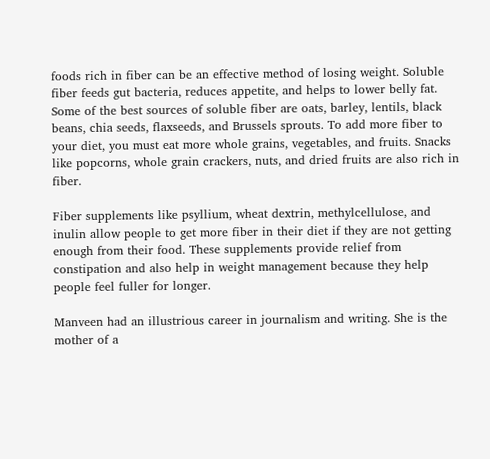foods rich in fiber can be an effective method of losing weight. Soluble fiber feeds gut bacteria, reduces appetite, and helps to lower belly fat. Some of the best sources of soluble fiber are oats, barley, lentils, black beans, chia seeds, flaxseeds, and Brussels sprouts. To add more fiber to your diet, you must eat more whole grains, vegetables, and fruits. Snacks like popcorns, whole grain crackers, nuts, and dried fruits are also rich in fiber.

Fiber supplements like psyllium, wheat dextrin, methylcellulose, and inulin allow people to get more fiber in their diet if they are not getting enough from their food. These supplements provide relief from constipation and also help in weight management because they help people feel fuller for longer.

Manveen had an illustrious career in journalism and writing. She is the mother of a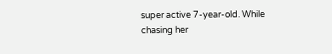super active 7-year-old. While chasing her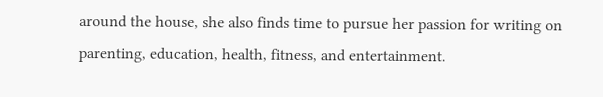around the house, she also finds time to pursue her passion for writing on parenting, education, health, fitness, and entertainment.